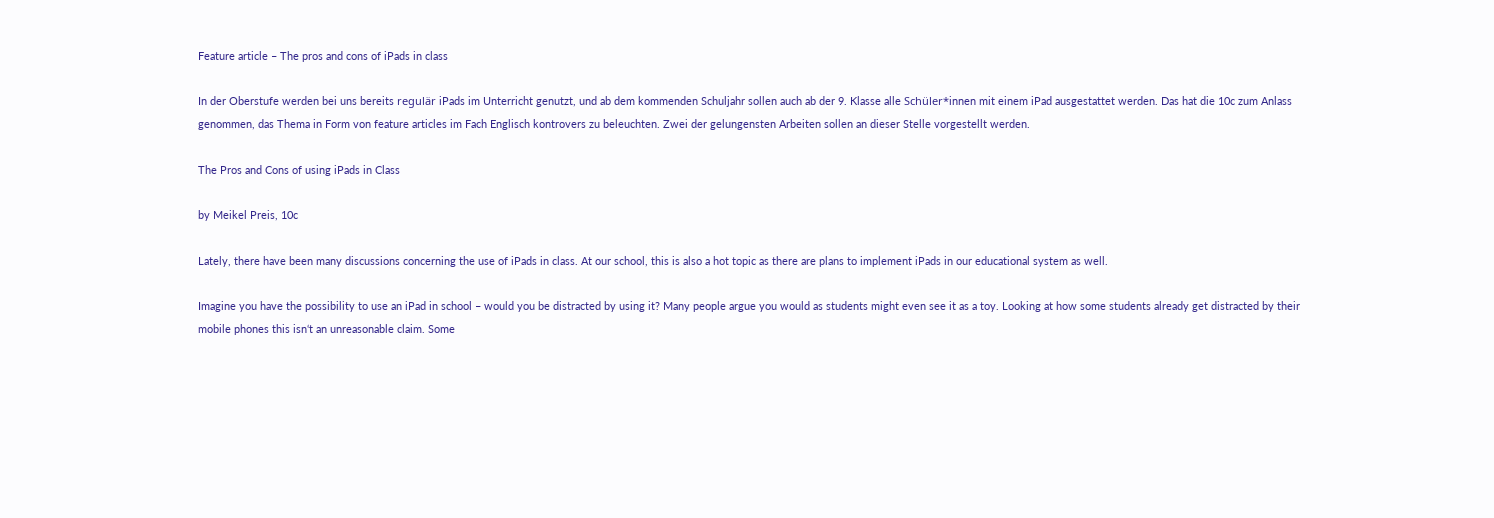Feature article – The pros and cons of iPads in class

In der Oberstufe werden bei uns bereits regulär iPads im Unterricht genutzt, und ab dem kommenden Schuljahr sollen auch ab der 9. Klasse alle Schüler*innen mit einem iPad ausgestattet werden. Das hat die 10c zum Anlass genommen, das Thema in Form von feature articles im Fach Englisch kontrovers zu beleuchten. Zwei der gelungensten Arbeiten sollen an dieser Stelle vorgestellt werden.

The Pros and Cons of using iPads in Class

by Meikel Preis, 10c

Lately, there have been many discussions concerning the use of iPads in class. At our school, this is also a hot topic as there are plans to implement iPads in our educational system as well.

Imagine you have the possibility to use an iPad in school – would you be distracted by using it? Many people argue you would as students might even see it as a toy. Looking at how some students already get distracted by their mobile phones this isn‘t an unreasonable claim. Some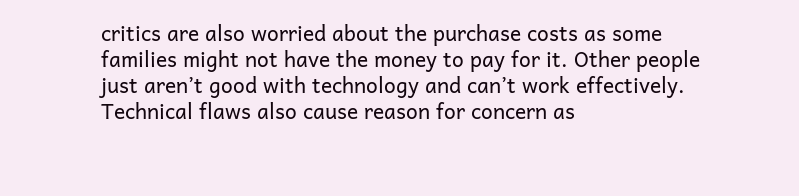critics are also worried about the purchase costs as some families might not have the money to pay for it. Other people just aren’t good with technology and can’t work effectively. Technical flaws also cause reason for concern as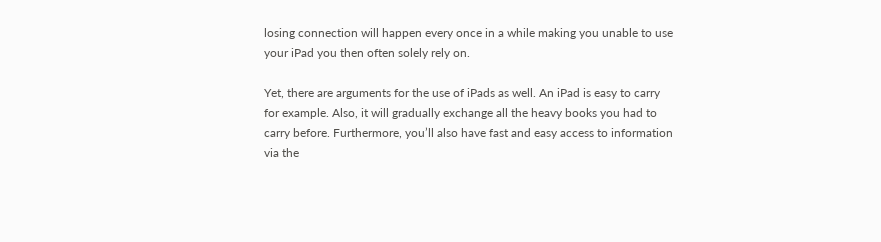losing connection will happen every once in a while making you unable to use your iPad you then often solely rely on.

Yet, there are arguments for the use of iPads as well. An iPad is easy to carry for example. Also, it will gradually exchange all the heavy books you had to carry before. Furthermore, you’ll also have fast and easy access to information via the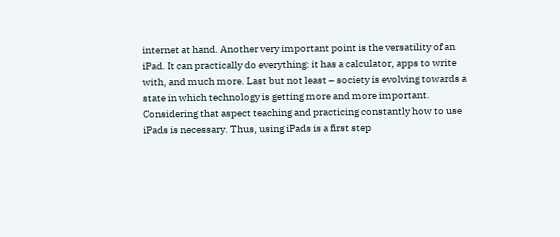internet at hand. Another very important point is the versatility of an iPad. It can practically do everything: it has a calculator, apps to write with, and much more. Last but not least – society is evolving towards a state in which technology is getting more and more important. Considering that aspect teaching and practicing constantly how to use iPads is necessary. Thus, using iPads is a first step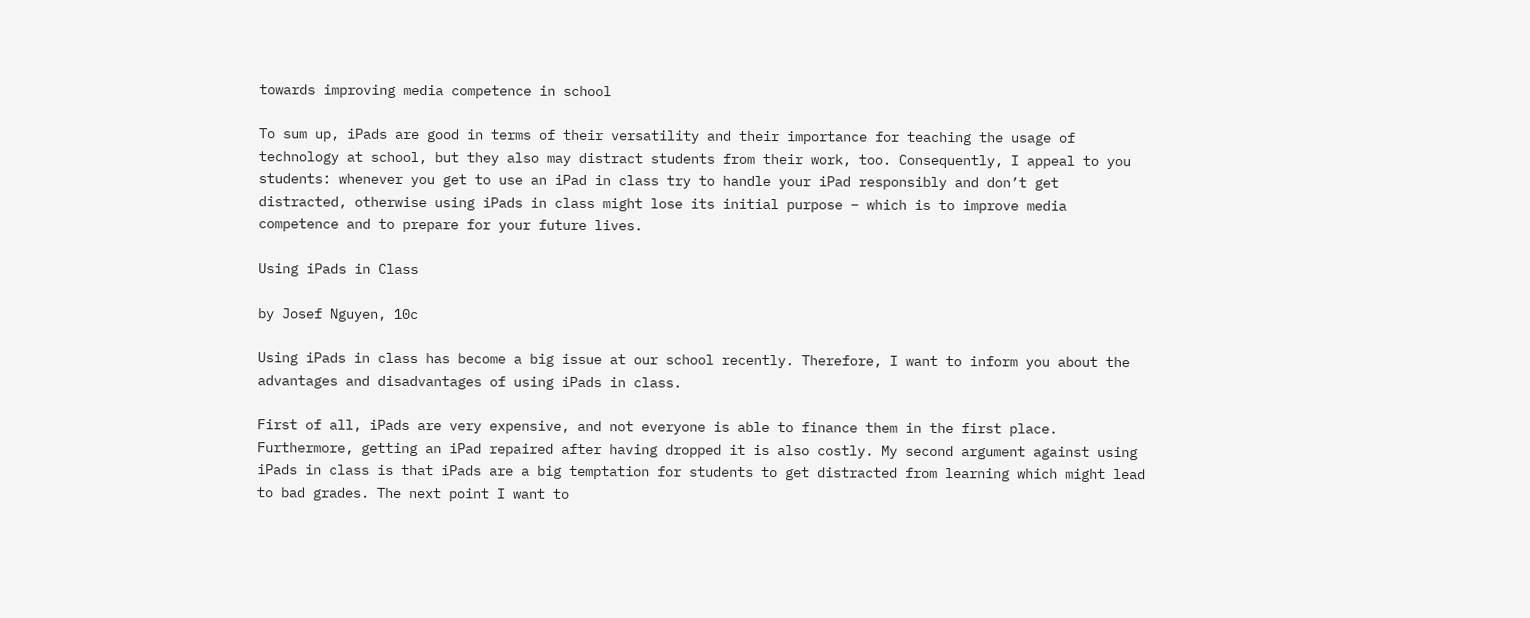towards improving media competence in school

To sum up, iPads are good in terms of their versatility and their importance for teaching the usage of technology at school, but they also may distract students from their work, too. Consequently, I appeal to you students: whenever you get to use an iPad in class try to handle your iPad responsibly and don’t get distracted, otherwise using iPads in class might lose its initial purpose – which is to improve media competence and to prepare for your future lives.

Using iPads in Class

by Josef Nguyen, 10c

Using iPads in class has become a big issue at our school recently. Therefore, I want to inform you about the advantages and disadvantages of using iPads in class.

First of all, iPads are very expensive, and not everyone is able to finance them in the first place. Furthermore, getting an iPad repaired after having dropped it is also costly. My second argument against using iPads in class is that iPads are a big temptation for students to get distracted from learning which might lead to bad grades. The next point I want to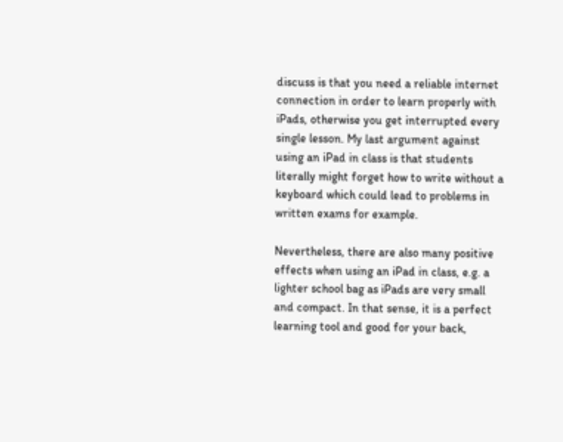discuss is that you need a reliable internet connection in order to learn properly with iPads, otherwise you get interrupted every single lesson. My last argument against using an iPad in class is that students literally might forget how to write without a keyboard which could lead to problems in written exams for example.

Nevertheless, there are also many positive effects when using an iPad in class, e.g. a lighter school bag as iPads are very small and compact. In that sense, it is a perfect learning tool and good for your back,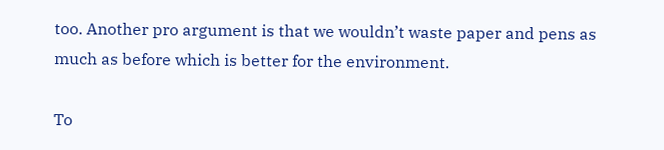too. Another pro argument is that we wouldn’t waste paper and pens as much as before which is better for the environment.

To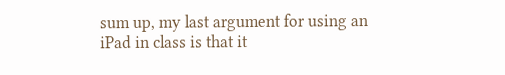sum up, my last argument for using an iPad in class is that it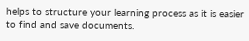helps to structure your learning process as it is easier to find and save documents.